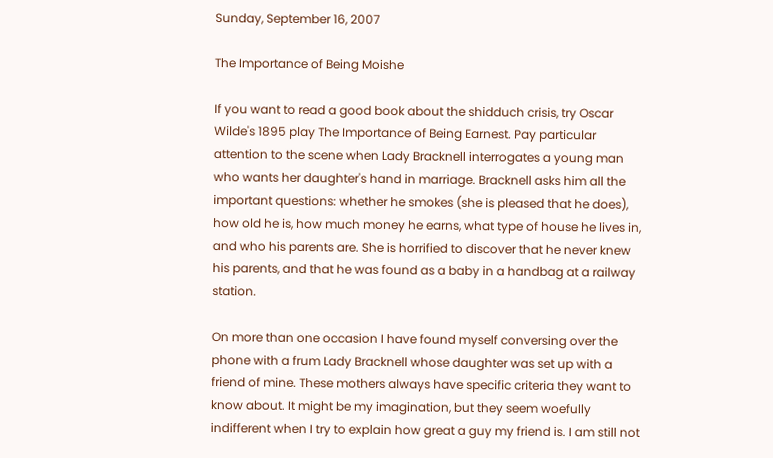Sunday, September 16, 2007

The Importance of Being Moishe

If you want to read a good book about the shidduch crisis, try Oscar Wilde's 1895 play The Importance of Being Earnest. Pay particular attention to the scene when Lady Bracknell interrogates a young man who wants her daughter's hand in marriage. Bracknell asks him all the important questions: whether he smokes (she is pleased that he does), how old he is, how much money he earns, what type of house he lives in, and who his parents are. She is horrified to discover that he never knew his parents, and that he was found as a baby in a handbag at a railway station.

On more than one occasion I have found myself conversing over the phone with a frum Lady Bracknell whose daughter was set up with a friend of mine. These mothers always have specific criteria they want to know about. It might be my imagination, but they seem woefully indifferent when I try to explain how great a guy my friend is. I am still not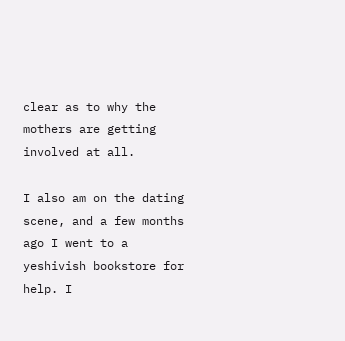clear as to why the mothers are getting involved at all.

I also am on the dating scene, and a few months ago I went to a yeshivish bookstore for help. I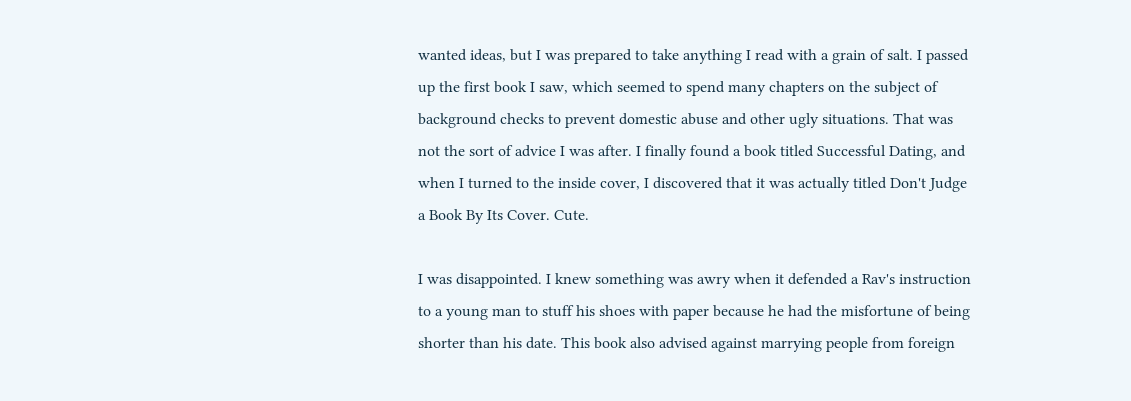wanted ideas, but I was prepared to take anything I read with a grain of salt. I passed up the first book I saw, which seemed to spend many chapters on the subject of background checks to prevent domestic abuse and other ugly situations. That was not the sort of advice I was after. I finally found a book titled Successful Dating, and when I turned to the inside cover, I discovered that it was actually titled Don't Judge a Book By Its Cover. Cute.

I was disappointed. I knew something was awry when it defended a Rav's instruction to a young man to stuff his shoes with paper because he had the misfortune of being shorter than his date. This book also advised against marrying people from foreign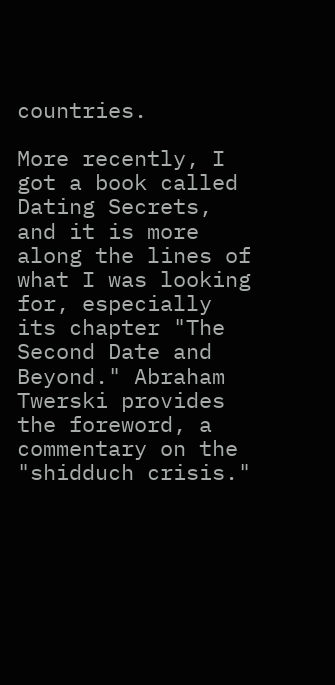countries.

More recently, I got a book called Dating Secrets, and it is more along the lines of what I was looking for, especially its chapter "The Second Date and Beyond." Abraham Twerski provides the foreword, a commentary on the "shidduch crisis."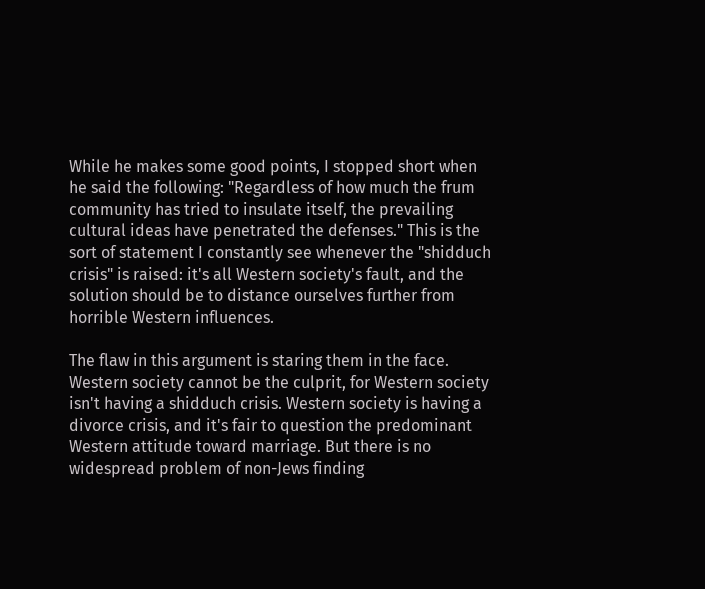While he makes some good points, I stopped short when he said the following: "Regardless of how much the frum community has tried to insulate itself, the prevailing cultural ideas have penetrated the defenses." This is the sort of statement I constantly see whenever the "shidduch crisis" is raised: it's all Western society's fault, and the solution should be to distance ourselves further from horrible Western influences.

The flaw in this argument is staring them in the face. Western society cannot be the culprit, for Western society isn't having a shidduch crisis. Western society is having a divorce crisis, and it's fair to question the predominant Western attitude toward marriage. But there is no widespread problem of non-Jews finding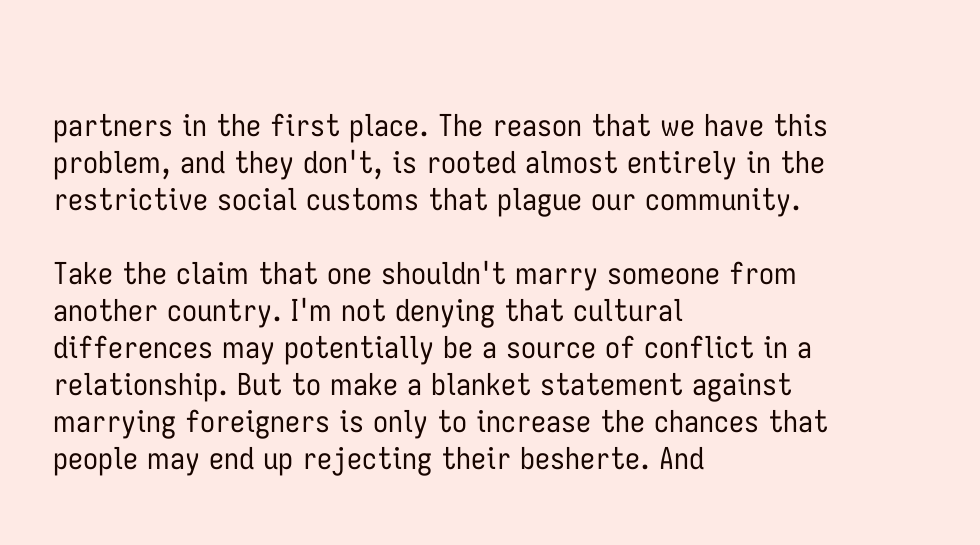partners in the first place. The reason that we have this problem, and they don't, is rooted almost entirely in the restrictive social customs that plague our community.

Take the claim that one shouldn't marry someone from another country. I'm not denying that cultural differences may potentially be a source of conflict in a relationship. But to make a blanket statement against marrying foreigners is only to increase the chances that people may end up rejecting their besherte. And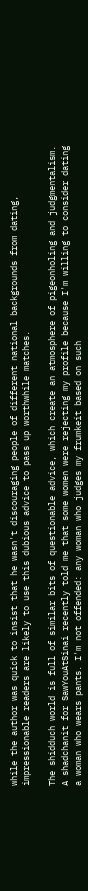while the author was quick to insist that he wasn't discouraging people of different national backgrounds from dating, impressionable readers are likely to use this dubious advice to pass up worthwhile matches.

The shidduch world is full of similar bits of questionable advice, which create an atmosphere of pigeonholing and judgmentalism. A shadchanit for SawYouAtSinai recently told me that some women were rejecting my profile because I'm willing to consider dating a woman who wears pants. I'm not offended: any woman who judges my frumkeit based on such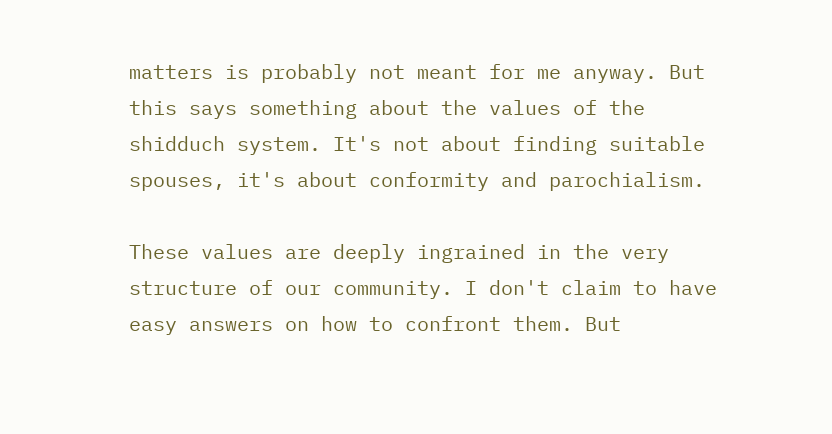matters is probably not meant for me anyway. But this says something about the values of the shidduch system. It's not about finding suitable spouses, it's about conformity and parochialism.

These values are deeply ingrained in the very structure of our community. I don't claim to have easy answers on how to confront them. But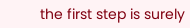the first step is surely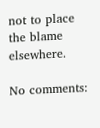not to place the blame elsewhere.

No comments: